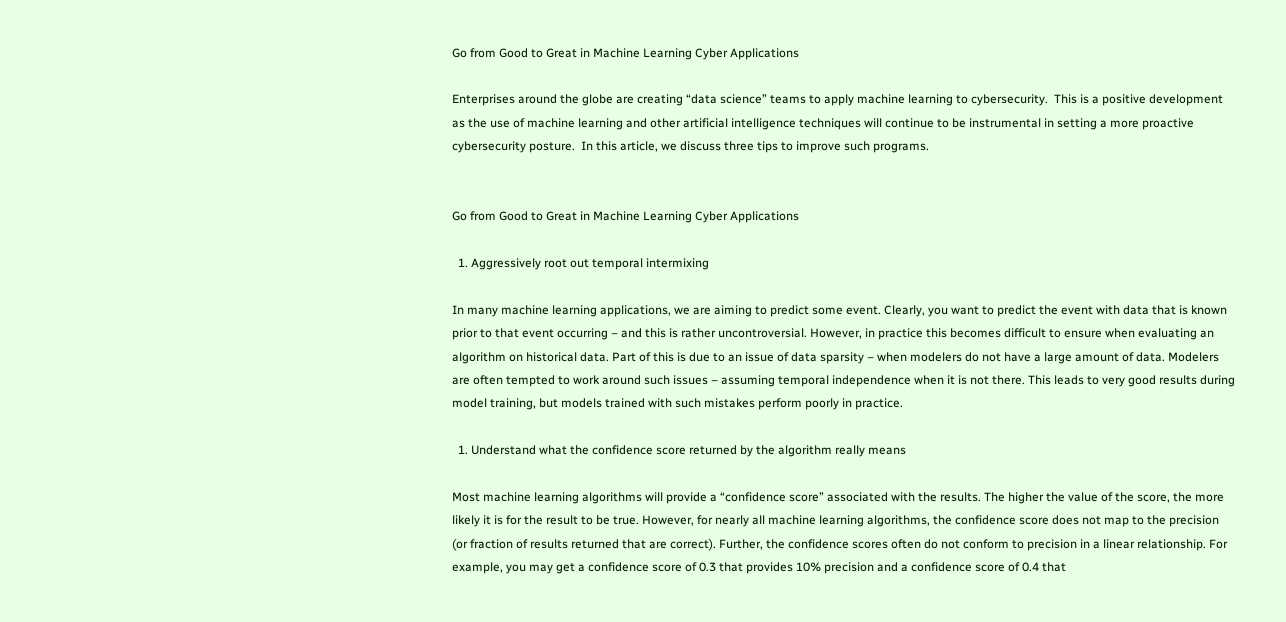Go from Good to Great in Machine Learning Cyber Applications

Enterprises around the globe are creating “data science” teams to apply machine learning to cybersecurity.  This is a positive development as the use of machine learning and other artificial intelligence techniques will continue to be instrumental in setting a more proactive cybersecurity posture.  In this article, we discuss three tips to improve such programs.


Go from Good to Great in Machine Learning Cyber Applications

  1. Aggressively root out temporal intermixing

In many machine learning applications, we are aiming to predict some event. Clearly, you want to predict the event with data that is known prior to that event occurring – and this is rather uncontroversial. However, in practice this becomes difficult to ensure when evaluating an algorithm on historical data. Part of this is due to an issue of data sparsity – when modelers do not have a large amount of data. Modelers are often tempted to work around such issues – assuming temporal independence when it is not there. This leads to very good results during model training, but models trained with such mistakes perform poorly in practice.

  1. Understand what the confidence score returned by the algorithm really means

Most machine learning algorithms will provide a “confidence score” associated with the results. The higher the value of the score, the more likely it is for the result to be true. However, for nearly all machine learning algorithms, the confidence score does not map to the precision (or fraction of results returned that are correct). Further, the confidence scores often do not conform to precision in a linear relationship. For example, you may get a confidence score of 0.3 that provides 10% precision and a confidence score of 0.4 that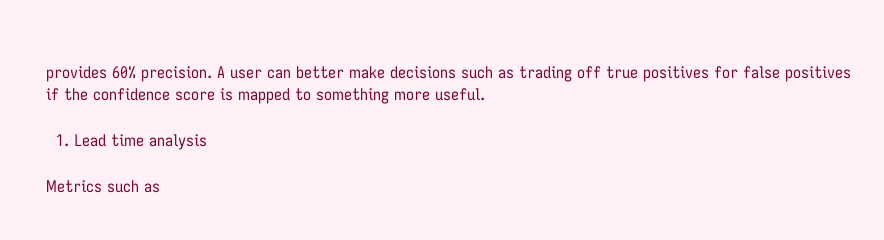provides 60% precision. A user can better make decisions such as trading off true positives for false positives if the confidence score is mapped to something more useful.

  1. Lead time analysis

Metrics such as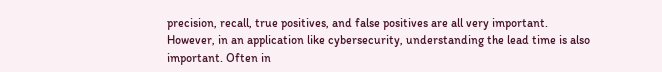precision, recall, true positives, and false positives are all very important. However, in an application like cybersecurity, understanding the lead time is also important. Often in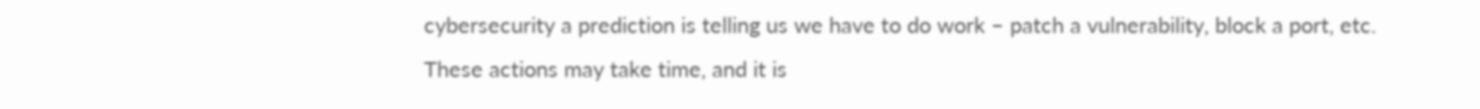cybersecurity a prediction is telling us we have to do work – patch a vulnerability, block a port, etc. These actions may take time, and it is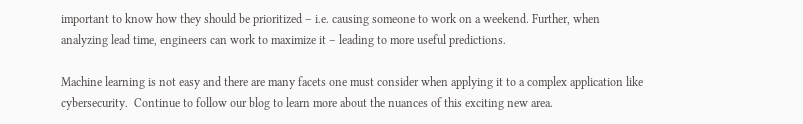important to know how they should be prioritized – i.e. causing someone to work on a weekend. Further, when analyzing lead time, engineers can work to maximize it – leading to more useful predictions.

Machine learning is not easy and there are many facets one must consider when applying it to a complex application like cybersecurity.  Continue to follow our blog to learn more about the nuances of this exciting new area.